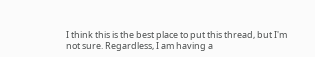I think this is the best place to put this thread, but I'm not sure. Regardless, I am having a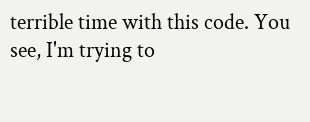terrible time with this code. You see, I'm trying to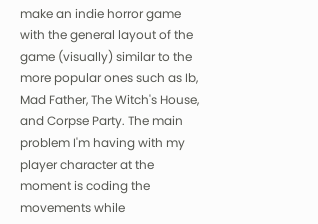make an indie horror game with the general layout of the game (visually) similar to the more popular ones such as Ib, Mad Father, The Witch's House, and Corpse Party. The main problem I'm having with my player character at the moment is coding the movements while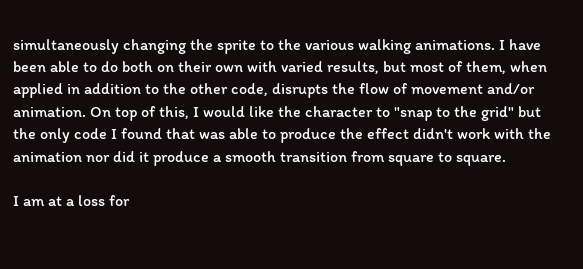simultaneously changing the sprite to the various walking animations. I have been able to do both on their own with varied results, but most of them, when applied in addition to the other code, disrupts the flow of movement and/or animation. On top of this, I would like the character to "snap to the grid" but the only code I found that was able to produce the effect didn't work with the animation nor did it produce a smooth transition from square to square.

I am at a loss for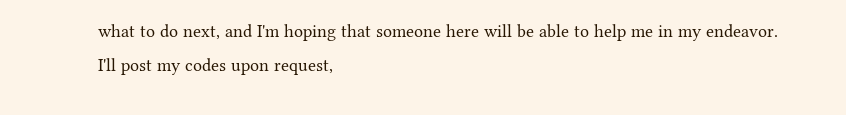what to do next, and I'm hoping that someone here will be able to help me in my endeavor. I'll post my codes upon request,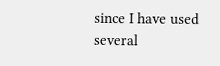since I have used several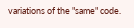variations of the "same" code.